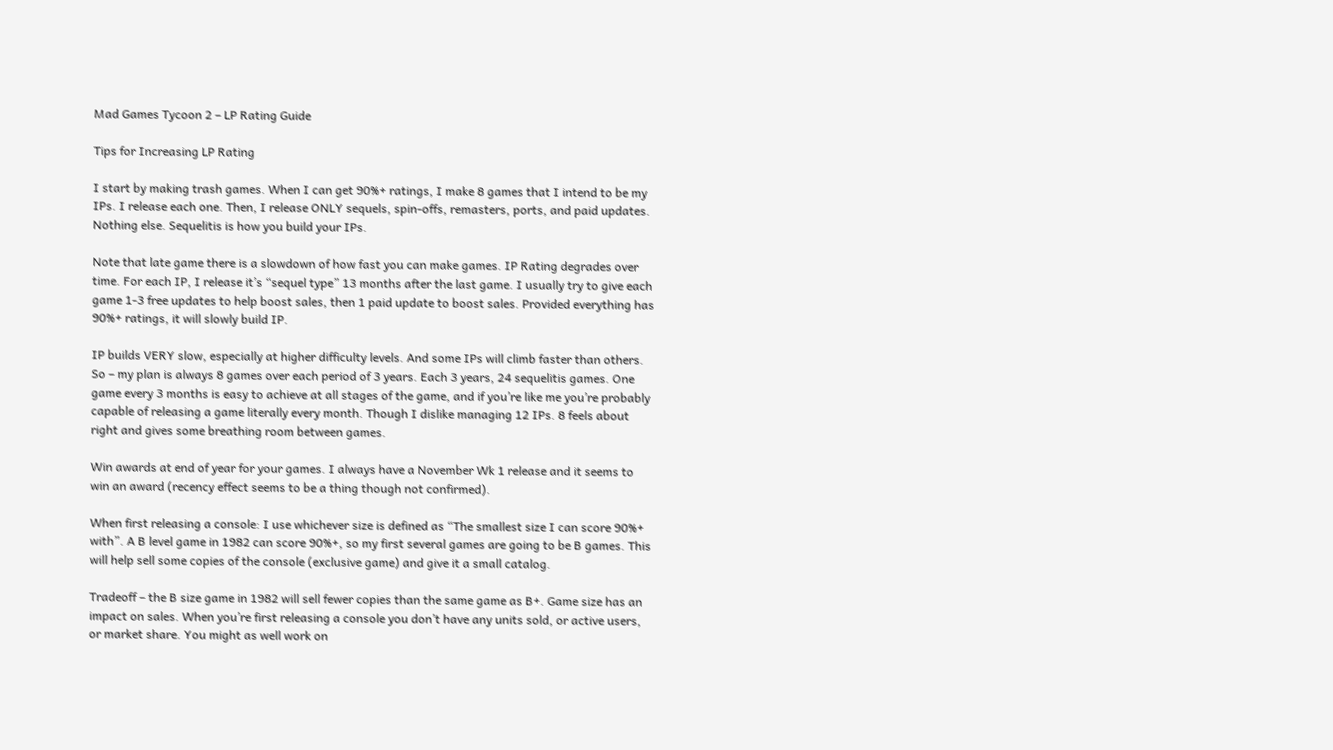Mad Games Tycoon 2 – LP Rating Guide

Tips for Increasing LP Rating

I start by making trash games. When I can get 90%+ ratings, I make 8 games that I intend to be my IPs. I release each one. Then, I release ONLY sequels, spin-offs, remasters, ports, and paid updates. Nothing else. Sequelitis is how you build your IPs.

Note that late game there is a slowdown of how fast you can make games. IP Rating degrades over time. For each IP, I release it’s “sequel type” 13 months after the last game. I usually try to give each game 1-3 free updates to help boost sales, then 1 paid update to boost sales. Provided everything has 90%+ ratings, it will slowly build IP.

IP builds VERY slow, especially at higher difficulty levels. And some IPs will climb faster than others. So – my plan is always 8 games over each period of 3 years. Each 3 years, 24 sequelitis games. One game every 3 months is easy to achieve at all stages of the game, and if you’re like me you’re probably capable of releasing a game literally every month. Though I dislike managing 12 IPs. 8 feels about right and gives some breathing room between games.

Win awards at end of year for your games. I always have a November Wk 1 release and it seems to win an award (recency effect seems to be a thing though not confirmed).

When first releasing a console: I use whichever size is defined as “The smallest size I can score 90%+ with”. A B level game in 1982 can score 90%+, so my first several games are going to be B games. This will help sell some copies of the console (exclusive game) and give it a small catalog.

Tradeoff – the B size game in 1982 will sell fewer copies than the same game as B+. Game size has an impact on sales. When you’re first releasing a console you don’t have any units sold, or active users, or market share. You might as well work on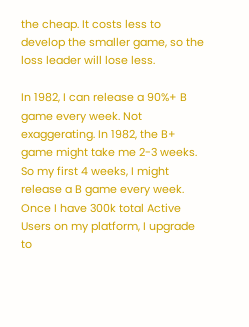the cheap. It costs less to develop the smaller game, so the loss leader will lose less.

In 1982, I can release a 90%+ B game every week. Not exaggerating. In 1982, the B+ game might take me 2-3 weeks. So my first 4 weeks, I might release a B game every week. Once I have 300k total Active Users on my platform, I upgrade to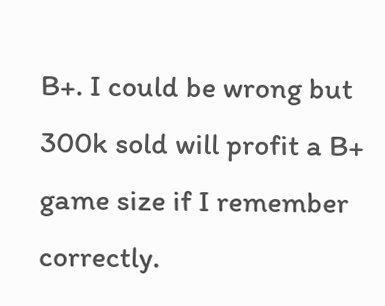B+. I could be wrong but 300k sold will profit a B+ game size if I remember correctly.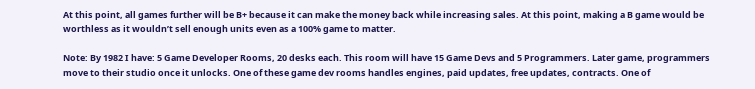At this point, all games further will be B+ because it can make the money back while increasing sales. At this point, making a B game would be worthless as it wouldn’t sell enough units even as a 100% game to matter.

Note: By 1982 I have: 5 Game Developer Rooms, 20 desks each. This room will have 15 Game Devs and 5 Programmers. Later game, programmers move to their studio once it unlocks. One of these game dev rooms handles engines, paid updates, free updates, contracts. One of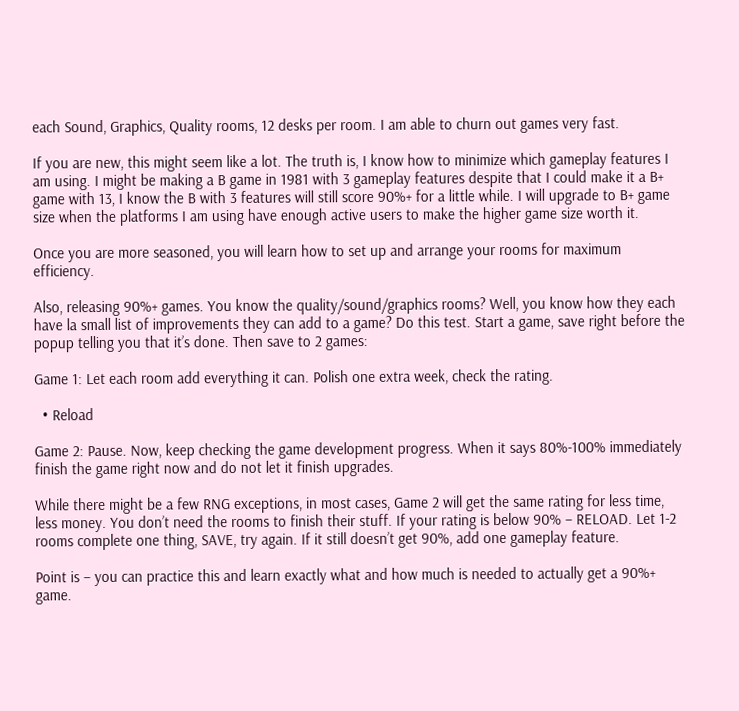each Sound, Graphics, Quality rooms, 12 desks per room. I am able to churn out games very fast.

If you are new, this might seem like a lot. The truth is, I know how to minimize which gameplay features I am using. I might be making a B game in 1981 with 3 gameplay features despite that I could make it a B+ game with 13, I know the B with 3 features will still score 90%+ for a little while. I will upgrade to B+ game size when the platforms I am using have enough active users to make the higher game size worth it.

Once you are more seasoned, you will learn how to set up and arrange your rooms for maximum efficiency.

Also, releasing 90%+ games. You know the quality/sound/graphics rooms? Well, you know how they each have la small list of improvements they can add to a game? Do this test. Start a game, save right before the popup telling you that it’s done. Then save to 2 games:

Game 1: Let each room add everything it can. Polish one extra week, check the rating.

  • Reload

Game 2: Pause. Now, keep checking the game development progress. When it says 80%-100% immediately finish the game right now and do not let it finish upgrades.

While there might be a few RNG exceptions, in most cases, Game 2 will get the same rating for less time, less money. You don’t need the rooms to finish their stuff. If your rating is below 90% – RELOAD. Let 1-2 rooms complete one thing, SAVE, try again. If it still doesn’t get 90%, add one gameplay feature.

Point is – you can practice this and learn exactly what and how much is needed to actually get a 90%+ game.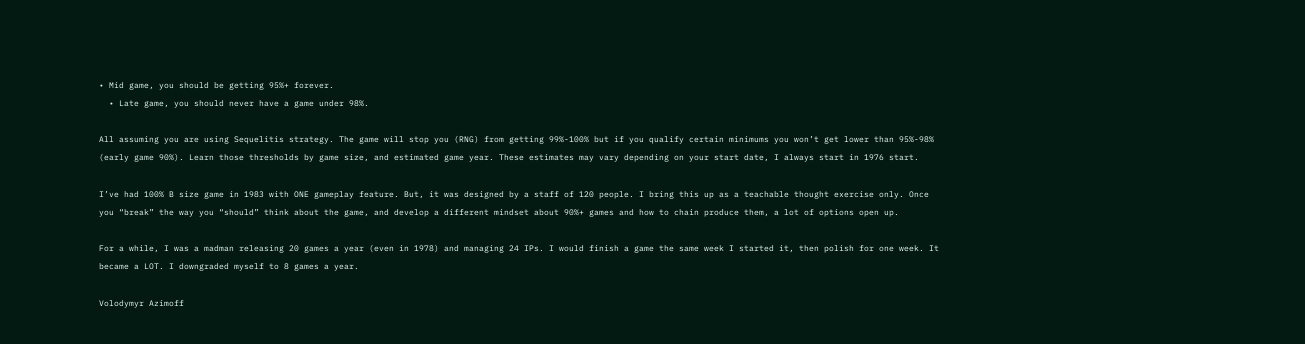• Mid game, you should be getting 95%+ forever.
  • Late game, you should never have a game under 98%.

All assuming you are using Sequelitis strategy. The game will stop you (RNG) from getting 99%-100% but if you qualify certain minimums you won’t get lower than 95%-98% (early game 90%). Learn those thresholds by game size, and estimated game year. These estimates may vary depending on your start date, I always start in 1976 start.

I’ve had 100% B size game in 1983 with ONE gameplay feature. But, it was designed by a staff of 120 people. I bring this up as a teachable thought exercise only. Once you “break” the way you “should” think about the game, and develop a different mindset about 90%+ games and how to chain produce them, a lot of options open up.

For a while, I was a madman releasing 20 games a year (even in 1978) and managing 24 IPs. I would finish a game the same week I started it, then polish for one week. It became a LOT. I downgraded myself to 8 games a year.

Volodymyr Azimoff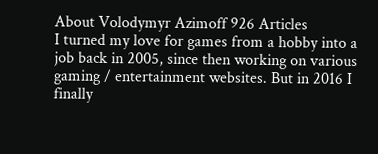About Volodymyr Azimoff 926 Articles
I turned my love for games from a hobby into a job back in 2005, since then working on various gaming / entertainment websites. But in 2016 I finally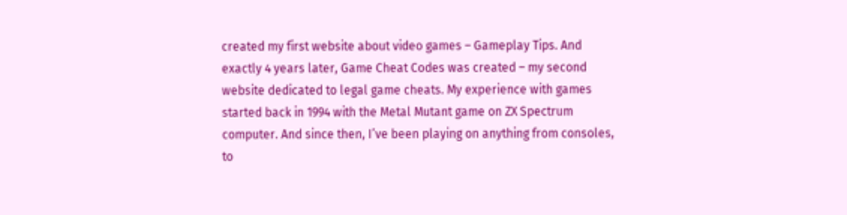created my first website about video games – Gameplay Tips. And exactly 4 years later, Game Cheat Codes was created – my second website dedicated to legal game cheats. My experience with games started back in 1994 with the Metal Mutant game on ZX Spectrum computer. And since then, I’ve been playing on anything from consoles, to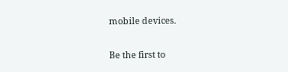mobile devices.

Be the first to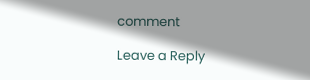comment

Leave a Reply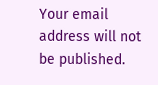Your email address will not be published.